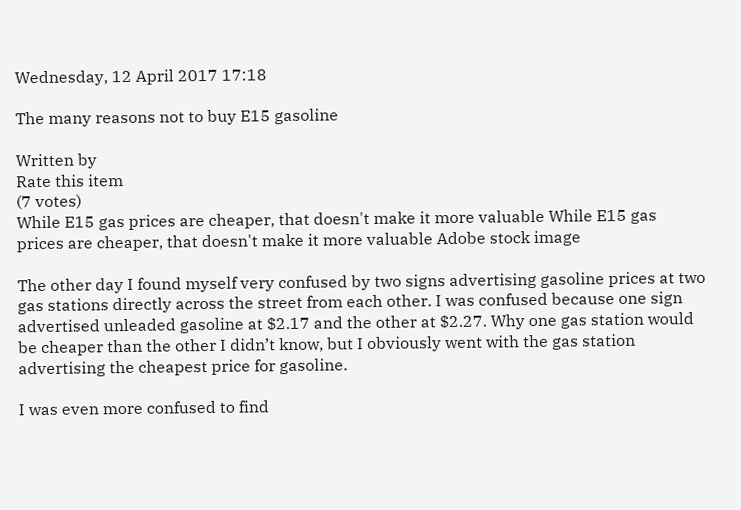Wednesday, 12 April 2017 17:18

The many reasons not to buy E15 gasoline

Written by
Rate this item
(7 votes)
While E15 gas prices are cheaper, that doesn't make it more valuable While E15 gas prices are cheaper, that doesn't make it more valuable Adobe stock image

The other day I found myself very confused by two signs advertising gasoline prices at two gas stations directly across the street from each other. I was confused because one sign advertised unleaded gasoline at $2.17 and the other at $2.27. Why one gas station would be cheaper than the other I didn’t know, but I obviously went with the gas station advertising the cheapest price for gasoline.

I was even more confused to find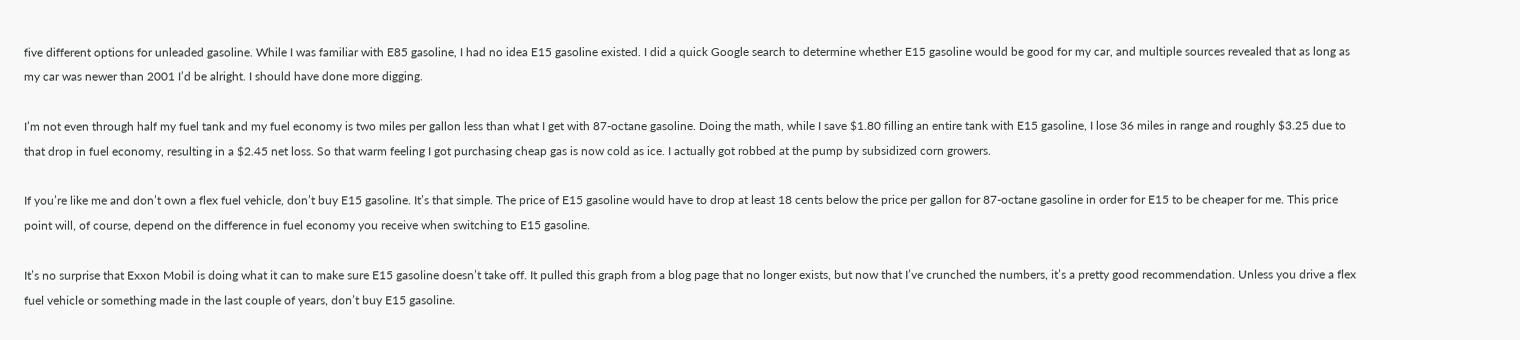five different options for unleaded gasoline. While I was familiar with E85 gasoline, I had no idea E15 gasoline existed. I did a quick Google search to determine whether E15 gasoline would be good for my car, and multiple sources revealed that as long as my car was newer than 2001 I’d be alright. I should have done more digging.

I’m not even through half my fuel tank and my fuel economy is two miles per gallon less than what I get with 87-octane gasoline. Doing the math, while I save $1.80 filling an entire tank with E15 gasoline, I lose 36 miles in range and roughly $3.25 due to that drop in fuel economy, resulting in a $2.45 net loss. So that warm feeling I got purchasing cheap gas is now cold as ice. I actually got robbed at the pump by subsidized corn growers.

If you’re like me and don’t own a flex fuel vehicle, don’t buy E15 gasoline. It’s that simple. The price of E15 gasoline would have to drop at least 18 cents below the price per gallon for 87-octane gasoline in order for E15 to be cheaper for me. This price point will, of course, depend on the difference in fuel economy you receive when switching to E15 gasoline.

It’s no surprise that Exxon Mobil is doing what it can to make sure E15 gasoline doesn’t take off. It pulled this graph from a blog page that no longer exists, but now that I’ve crunched the numbers, it’s a pretty good recommendation. Unless you drive a flex fuel vehicle or something made in the last couple of years, don’t buy E15 gasoline.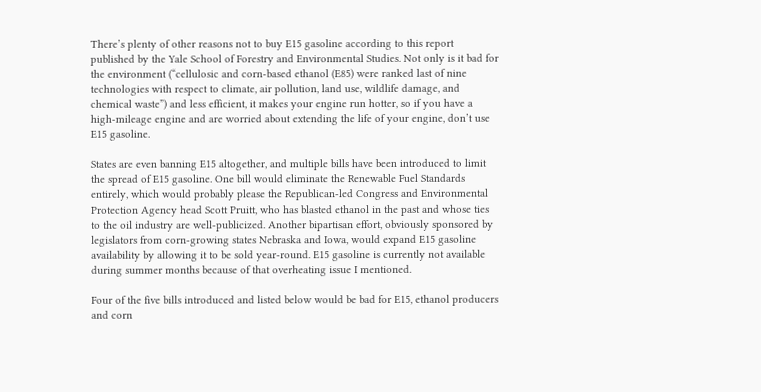There’s plenty of other reasons not to buy E15 gasoline according to this report published by the Yale School of Forestry and Environmental Studies. Not only is it bad for the environment (“cellulosic and corn-based ethanol (E85) were ranked last of nine technologies with respect to climate, air pollution, land use, wildlife damage, and chemical waste”) and less efficient, it makes your engine run hotter, so if you have a high-mileage engine and are worried about extending the life of your engine, don’t use E15 gasoline.

States are even banning E15 altogether, and multiple bills have been introduced to limit the spread of E15 gasoline. One bill would eliminate the Renewable Fuel Standards entirely, which would probably please the Republican-led Congress and Environmental Protection Agency head Scott Pruitt, who has blasted ethanol in the past and whose ties to the oil industry are well-publicized. Another bipartisan effort, obviously sponsored by legislators from corn-growing states Nebraska and Iowa, would expand E15 gasoline availability by allowing it to be sold year-round. E15 gasoline is currently not available during summer months because of that overheating issue I mentioned.

Four of the five bills introduced and listed below would be bad for E15, ethanol producers and corn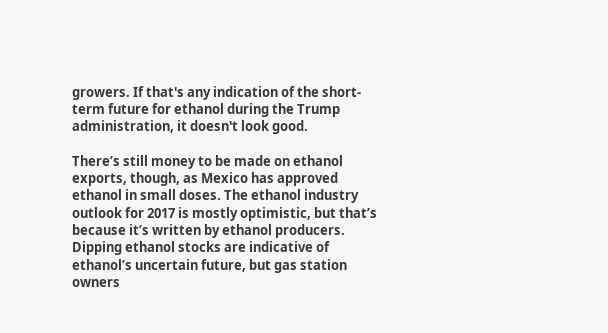growers. If that's any indication of the short-term future for ethanol during the Trump administration, it doesn't look good.

There’s still money to be made on ethanol exports, though, as Mexico has approved ethanol in small doses. The ethanol industry outlook for 2017 is mostly optimistic, but that’s because it’s written by ethanol producers. Dipping ethanol stocks are indicative of ethanol’s uncertain future, but gas station owners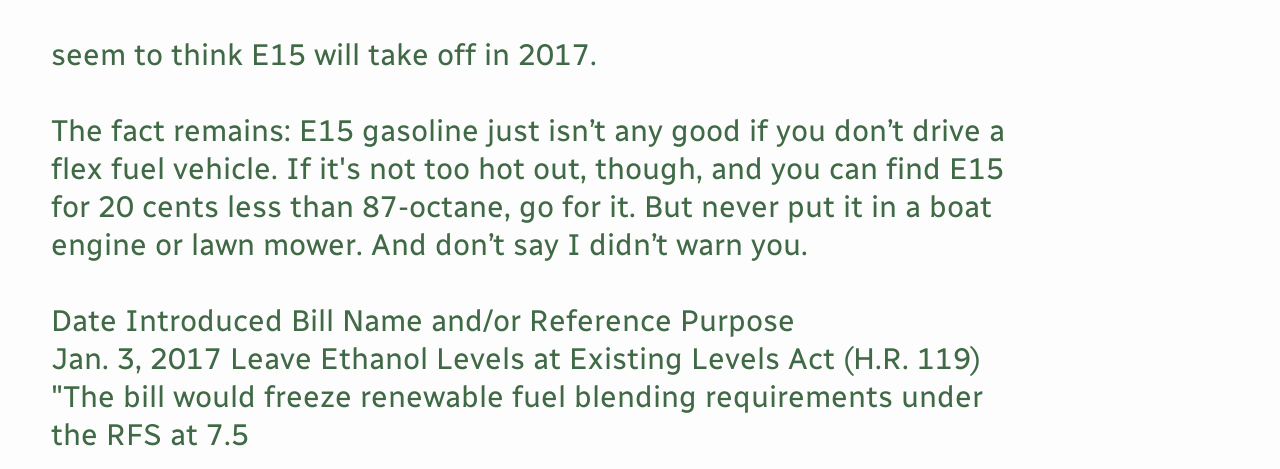seem to think E15 will take off in 2017.

The fact remains: E15 gasoline just isn’t any good if you don’t drive a flex fuel vehicle. If it's not too hot out, though, and you can find E15 for 20 cents less than 87-octane, go for it. But never put it in a boat engine or lawn mower. And don’t say I didn’t warn you.

Date Introduced Bill Name and/or Reference Purpose
Jan. 3, 2017 Leave Ethanol Levels at Existing Levels Act (H.R. 119) "The bill would freeze renewable fuel blending requirements under the RFS at 7.5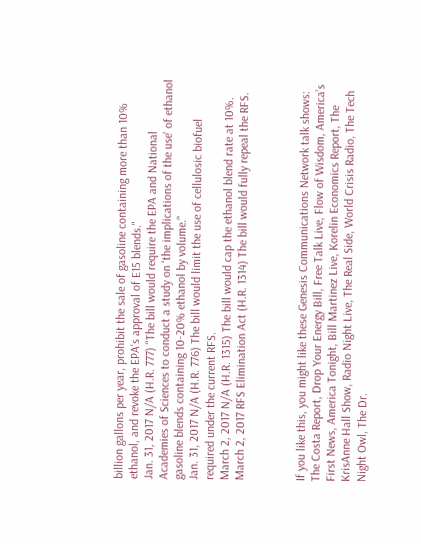billion gallons per year, prohibit the sale of gasoline containing more than 10% ethanol, and revoke the EPA's approval of E15 blends."
Jan. 31, 2017 N/A (H.R. 777) "The bill would require the EPA and National Academies of Sciences to conduct a study on 'the implications of the use' of ethanol gasoline blends containing 10-20% ethanol by volume."
Jan. 31, 2017 N/A (H.R. 776) The bill would limit the use of cellulosic biofuel required under the current RFS.
March 2, 2017 N/A (H.R. 1315) The bill would cap the ethanol blend rate at 10%.
March 2, 2017 RFS Elimination Act (H.R. 1314) The bill would fully repeal the RFS.



If you like this, you might like these Genesis Communications Network talk shows: The Costa Report, Drop Your Energy Bill, Free Talk Live, Flow of Wisdom, America’s First News, America Tonight, Bill Martinez Live, Korelin Economics Report, The KrisAnne Hall Show, Radio Night Live, The Real Side, World Crisis Radio, The Tech Night Owl, The Dr.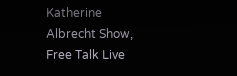Katherine Albrecht Show, Free Talk Live